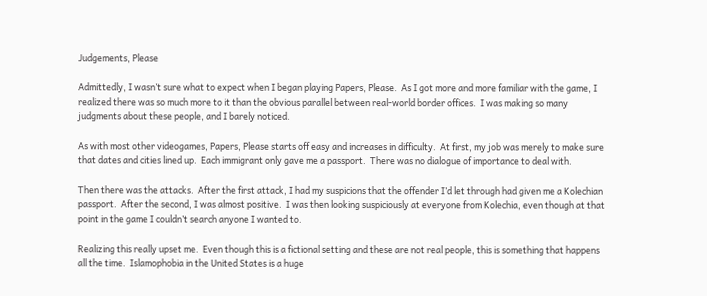Judgements, Please

Admittedly, I wasn’t sure what to expect when I began playing Papers, Please.  As I got more and more familiar with the game, I realized there was so much more to it than the obvious parallel between real-world border offices.  I was making so many judgments about these people, and I barely noticed.

As with most other videogames, Papers, Please starts off easy and increases in difficulty.  At first, my job was merely to make sure that dates and cities lined up.  Each immigrant only gave me a passport.  There was no dialogue of importance to deal with.

Then there was the attacks.  After the first attack, I had my suspicions that the offender I’d let through had given me a Kolechian passport.  After the second, I was almost positive.  I was then looking suspiciously at everyone from Kolechia, even though at that point in the game I couldn’t search anyone I wanted to.

Realizing this really upset me.  Even though this is a fictional setting and these are not real people, this is something that happens all the time.  Islamophobia in the United States is a huge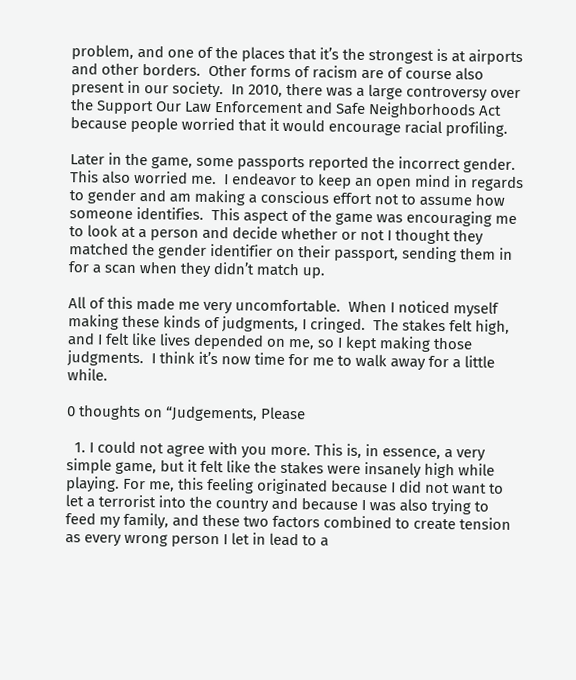problem, and one of the places that it’s the strongest is at airports and other borders.  Other forms of racism are of course also present in our society.  In 2010, there was a large controversy over the Support Our Law Enforcement and Safe Neighborhoods Act because people worried that it would encourage racial profiling.

Later in the game, some passports reported the incorrect gender.  This also worried me.  I endeavor to keep an open mind in regards to gender and am making a conscious effort not to assume how someone identifies.  This aspect of the game was encouraging me to look at a person and decide whether or not I thought they matched the gender identifier on their passport, sending them in for a scan when they didn’t match up.

All of this made me very uncomfortable.  When I noticed myself making these kinds of judgments, I cringed.  The stakes felt high, and I felt like lives depended on me, so I kept making those judgments.  I think it’s now time for me to walk away for a little while.

0 thoughts on “Judgements, Please

  1. I could not agree with you more. This is, in essence, a very simple game, but it felt like the stakes were insanely high while playing. For me, this feeling originated because I did not want to let a terrorist into the country and because I was also trying to feed my family, and these two factors combined to create tension as every wrong person I let in lead to a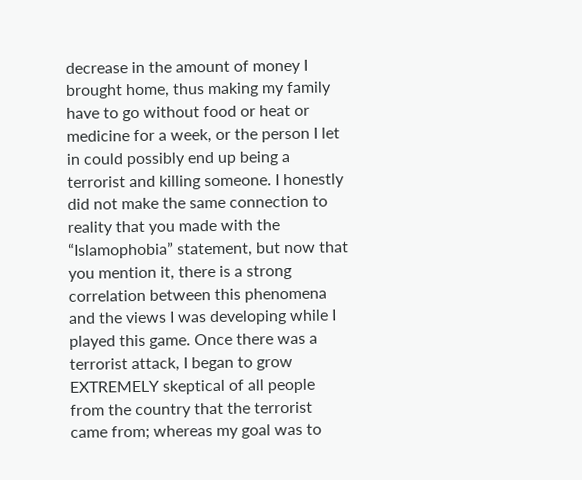decrease in the amount of money I brought home, thus making my family have to go without food or heat or medicine for a week, or the person I let in could possibly end up being a terrorist and killing someone. I honestly did not make the same connection to reality that you made with the “Islamophobia” statement, but now that you mention it, there is a strong correlation between this phenomena and the views I was developing while I played this game. Once there was a terrorist attack, I began to grow EXTREMELY skeptical of all people from the country that the terrorist came from; whereas my goal was to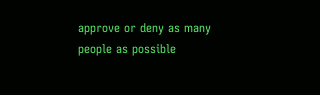approve or deny as many people as possible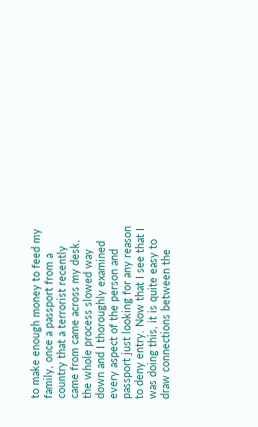to make enough money to feed my family, once a passport from a country that a terrorist recently came from came across my desk, the whole process slowed way down and I thoroughly examined every aspect of the person and passport just looking for any reason to deny entry. Now that I see that I was doing this, it is quite easy to draw connections between the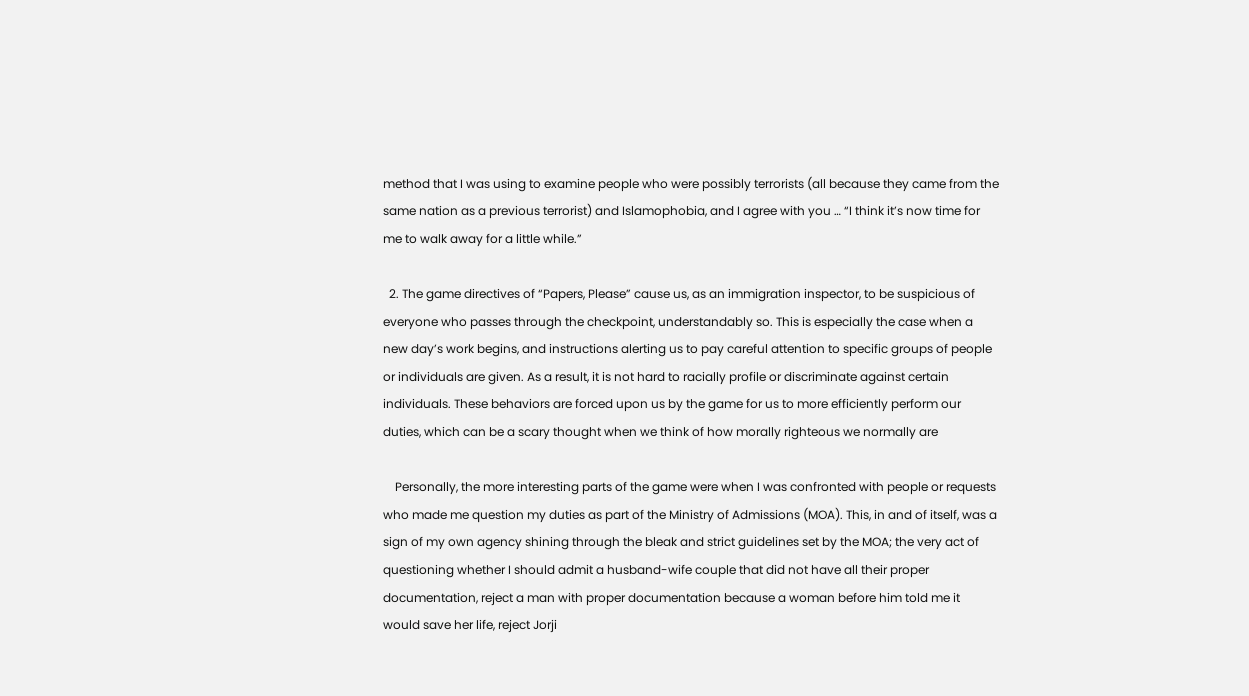method that I was using to examine people who were possibly terrorists (all because they came from the same nation as a previous terrorist) and Islamophobia, and I agree with you … “I think it’s now time for me to walk away for a little while.”

  2. The game directives of “Papers, Please” cause us, as an immigration inspector, to be suspicious of everyone who passes through the checkpoint, understandably so. This is especially the case when a new day’s work begins, and instructions alerting us to pay careful attention to specific groups of people or individuals are given. As a result, it is not hard to racially profile or discriminate against certain individuals. These behaviors are forced upon us by the game for us to more efficiently perform our duties, which can be a scary thought when we think of how morally righteous we normally are

    Personally, the more interesting parts of the game were when I was confronted with people or requests who made me question my duties as part of the Ministry of Admissions (MOA). This, in and of itself, was a sign of my own agency shining through the bleak and strict guidelines set by the MOA; the very act of questioning whether I should admit a husband-wife couple that did not have all their proper documentation, reject a man with proper documentation because a woman before him told me it would save her life, reject Jorji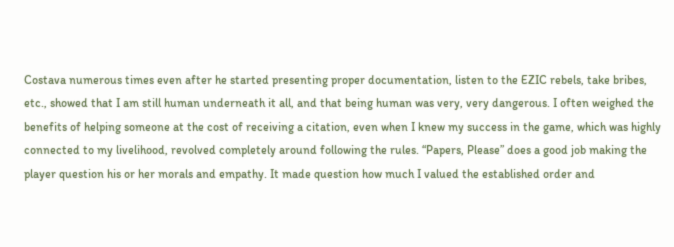Costava numerous times even after he started presenting proper documentation, listen to the EZIC rebels, take bribes, etc., showed that I am still human underneath it all, and that being human was very, very dangerous. I often weighed the benefits of helping someone at the cost of receiving a citation, even when I knew my success in the game, which was highly connected to my livelihood, revolved completely around following the rules. “Papers, Please” does a good job making the player question his or her morals and empathy. It made question how much I valued the established order and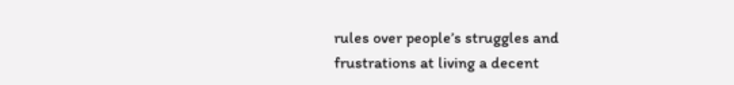rules over people’s struggles and frustrations at living a decent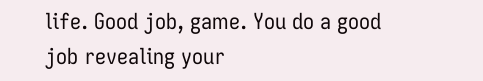life. Good job, game. You do a good job revealing your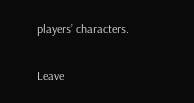players’ characters.

Leave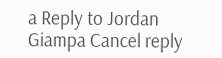a Reply to Jordan Giampa Cancel reply